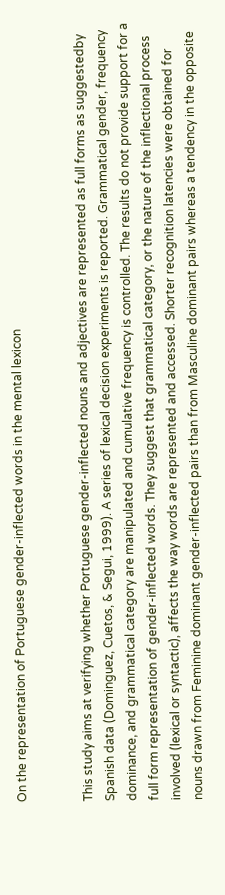On the representation of Portuguese gender-inflected words in the mental lexicon


This study aims at verifying whether Portuguese gender-inflected nouns and adjectives are represented as full forms as suggestedby Spanish data (Dominguez, Cuetos, & Segui, 1999). A series of lexical decision experiments is reported. Grammatical gender, frequency dominance, and grammatical category are manipulated and cumulative frequency is controlled. The results do not provide support for a full form representation of gender-inflected words. They suggest that grammatical category, or the nature of the inflectional process involved (lexical or syntactic), affects the way words are represented and accessed. Shorter recognition latencies were obtained for nouns drawn from Feminine dominant gender-inflected pairs than from Masculine dominant pairs whereas a tendency in the opposite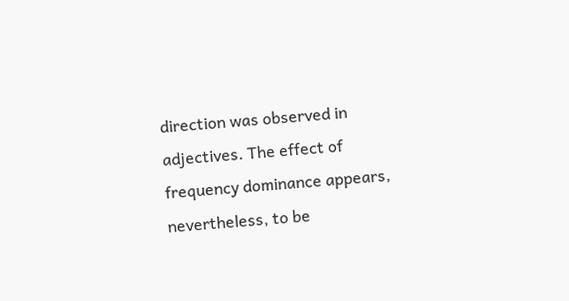direction was observed in adjectives. The effect of frequency dominance appears, nevertheless, to be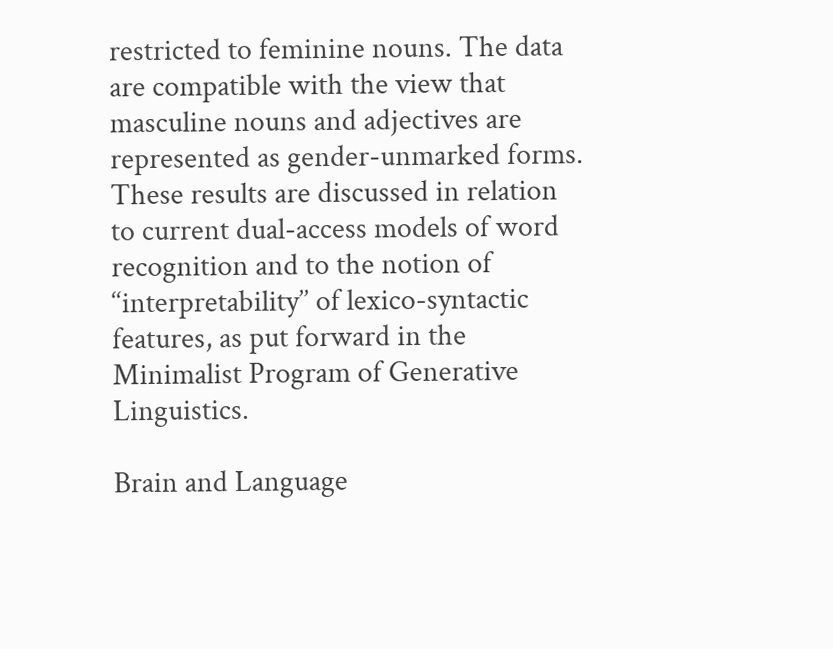restricted to feminine nouns. The data are compatible with the view that masculine nouns and adjectives are represented as gender-unmarked forms. These results are discussed in relation to current dual-access models of word recognition and to the notion of ‘‘interpretability’’ of lexico-syntactic features, as put forward in the Minimalist Program of Generative Linguistics.

Brain and Language